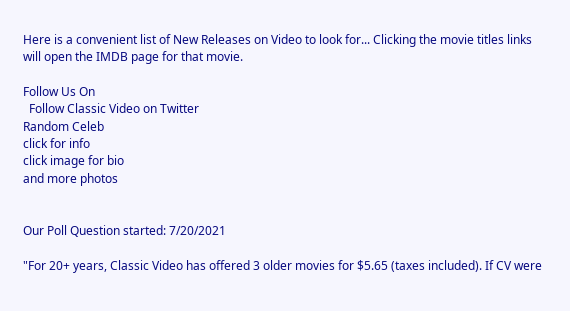Here is a convenient list of New Releases on Video to look for... Clicking the movie titles links will open the IMDB page for that movie.

Follow Us On
  Follow Classic Video on Twitter
Random Celeb
click for info
click image for bio
and more photos


Our Poll Question started: 7/20/2021

"For 20+ years, Classic Video has offered 3 older movies for $5.65 (taxes included). If CV were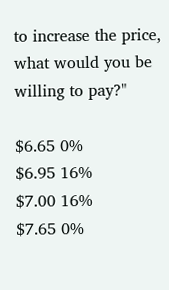to increase the price, what would you be willing to pay?"

$6.65 0%
$6.95 16%
$7.00 16%
$7.65 0%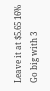Leave it at $5.65 16%
Go big with 3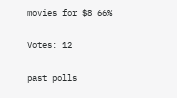movies for $8 66%

Votes: 12

past polls